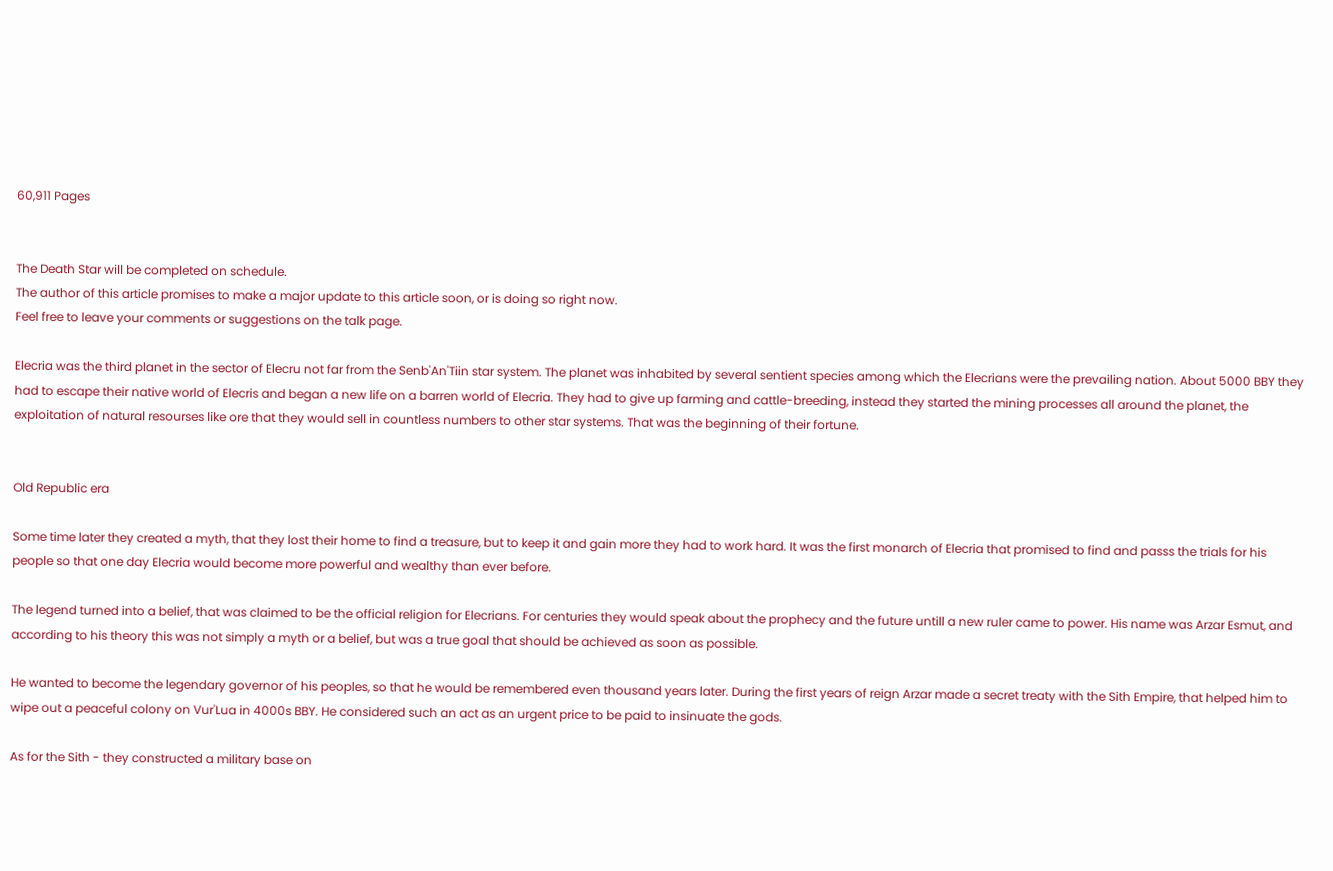60,911 Pages


The Death Star will be completed on schedule.
The author of this article promises to make a major update to this article soon, or is doing so right now.
Feel free to leave your comments or suggestions on the talk page.

Elecria was the third planet in the sector of Elecru not far from the Senb'An'Tiin star system. The planet was inhabited by several sentient species among which the Elecrians were the prevailing nation. About 5000 BBY they had to escape their native world of Elecris and began a new life on a barren world of Elecria. They had to give up farming and cattle-breeding, instead they started the mining processes all around the planet, the exploitation of natural resourses like ore that they would sell in countless numbers to other star systems. That was the beginning of their fortune.


Old Republic era

Some time later they created a myth, that they lost their home to find a treasure, but to keep it and gain more they had to work hard. It was the first monarch of Elecria that promised to find and passs the trials for his people so that one day Elecria would become more powerful and wealthy than ever before.

The legend turned into a belief, that was claimed to be the official religion for Elecrians. For centuries they would speak about the prophecy and the future untill a new ruler came to power. His name was Arzar Esmut, and according to his theory this was not simply a myth or a belief, but was a true goal that should be achieved as soon as possible.

He wanted to become the legendary governor of his peoples, so that he would be remembered even thousand years later. During the first years of reign Arzar made a secret treaty with the Sith Empire, that helped him to wipe out a peaceful colony on Vur'Lua in 4000s BBY. He considered such an act as an urgent price to be paid to insinuate the gods.

As for the Sith - they constructed a military base on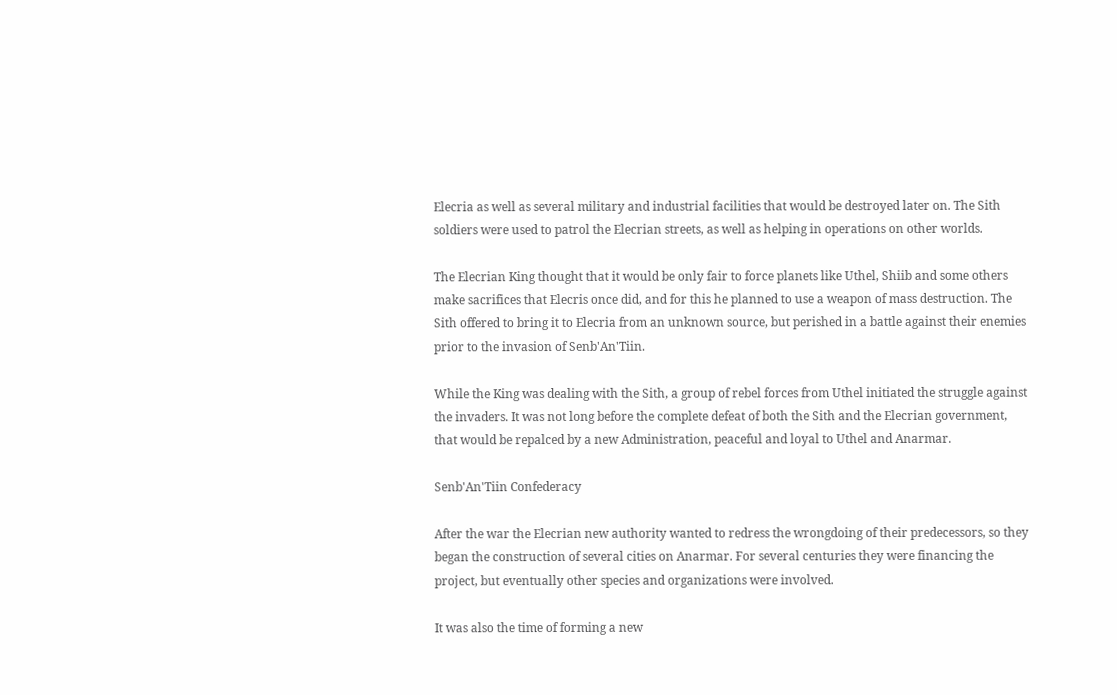Elecria as well as several military and industrial facilities that would be destroyed later on. The Sith soldiers were used to patrol the Elecrian streets, as well as helping in operations on other worlds.

The Elecrian King thought that it would be only fair to force planets like Uthel, Shiib and some others make sacrifices that Elecris once did, and for this he planned to use a weapon of mass destruction. The Sith offered to bring it to Elecria from an unknown source, but perished in a battle against their enemies prior to the invasion of Senb'An'Tiin.

While the King was dealing with the Sith, a group of rebel forces from Uthel initiated the struggle against the invaders. It was not long before the complete defeat of both the Sith and the Elecrian government, that would be repalced by a new Administration, peaceful and loyal to Uthel and Anarmar.

Senb'An'Tiin Confederacy

After the war the Elecrian new authority wanted to redress the wrongdoing of their predecessors, so they began the construction of several cities on Anarmar. For several centuries they were financing the project, but eventually other species and organizations were involved.

It was also the time of forming a new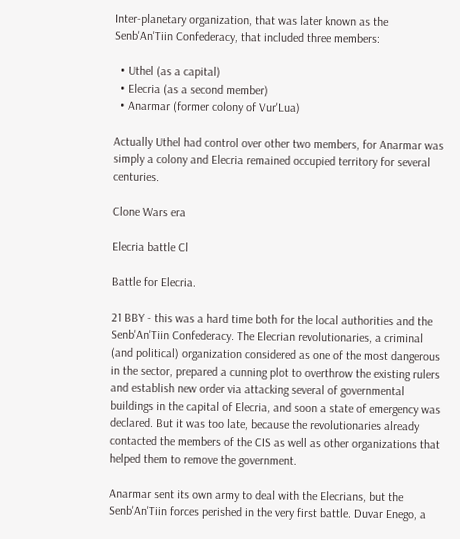Inter-planetary organization, that was later known as the Senb'An'Tiin Confederacy, that included three members:

  • Uthel (as a capital)
  • Elecria (as a second member)
  • Anarmar (former colony of Vur'Lua)

Actually Uthel had control over other two members, for Anarmar was simply a colony and Elecria remained occupied territory for several centuries.

Clone Wars era

Elecria battle Cl

Battle for Elecria.

21 BBY - this was a hard time both for the local authorities and the Senb'An'Tiin Confederacy. The Elecrian revolutionaries, a criminal (and political) organization considered as one of the most dangerous in the sector, prepared a cunning plot to overthrow the existing rulers and establish new order via attacking several of governmental buildings in the capital of Elecria, and soon a state of emergency was declared. But it was too late, because the revolutionaries already contacted the members of the CIS as well as other organizations that helped them to remove the government.

Anarmar sent its own army to deal with the Elecrians, but the Senb'An'Tiin forces perished in the very first battle. Duvar Enego, a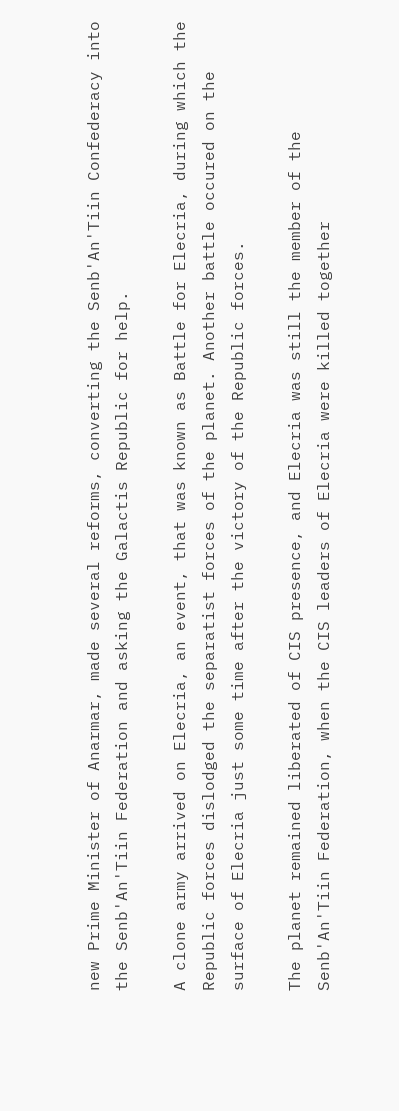new Prime Minister of Anarmar, made several reforms, converting the Senb'An'Tiin Confederacy into the Senb'An'Tiin Federation and asking the Galactis Republic for help.

A clone army arrived on Elecria, an event, that was known as Battle for Elecria, during which the Republic forces dislodged the separatist forces of the planet. Another battle occured on the surface of Elecria just some time after the victory of the Republic forces.

The planet remained liberated of CIS presence, and Elecria was still the member of the Senb'An'Tiin Federation, when the CIS leaders of Elecria were killed together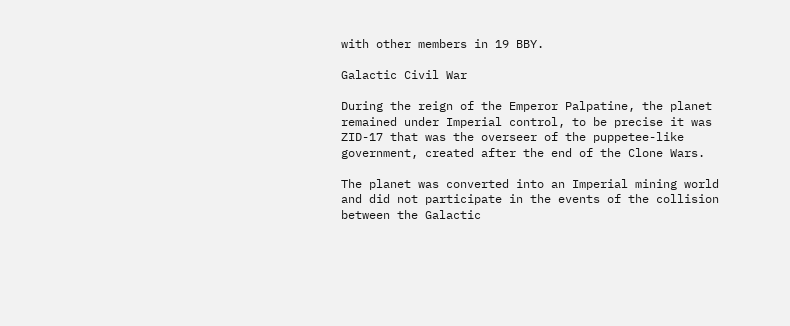with other members in 19 BBY.

Galactic Civil War

During the reign of the Emperor Palpatine, the planet remained under Imperial control, to be precise it was ZID-17 that was the overseer of the puppetee-like government, created after the end of the Clone Wars.

The planet was converted into an Imperial mining world and did not participate in the events of the collision between the Galactic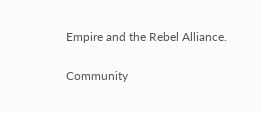Empire and the Rebel Alliance.


Community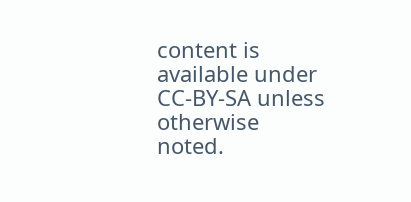content is available under CC-BY-SA unless otherwise noted.